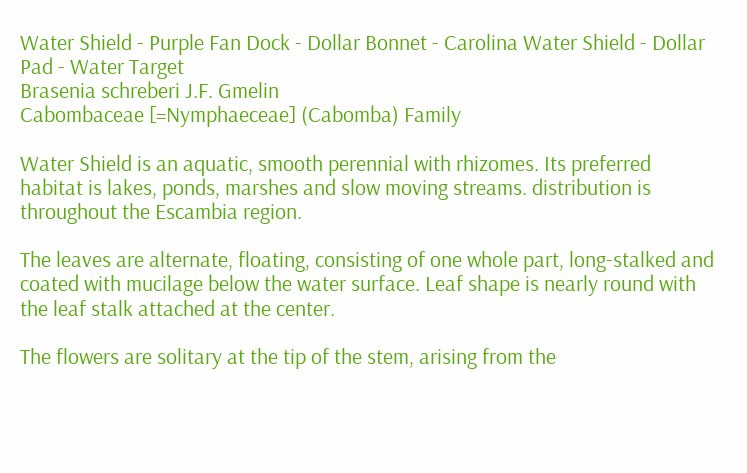Water Shield - Purple Fan Dock - Dollar Bonnet - Carolina Water Shield - Dollar Pad - Water Target
Brasenia schreberi J.F. Gmelin
Cabombaceae [=Nymphaeceae] (Cabomba) Family

Water Shield is an aquatic, smooth perennial with rhizomes. Its preferred habitat is lakes, ponds, marshes and slow moving streams. distribution is throughout the Escambia region.

The leaves are alternate, floating, consisting of one whole part, long-stalked and coated with mucilage below the water surface. Leaf shape is nearly round with the leaf stalk attached at the center.

The flowers are solitary at the tip of the stem, arising from the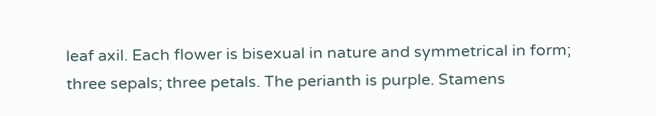leaf axil. Each flower is bisexual in nature and symmetrical in form; three sepals; three petals. The perianth is purple. Stamens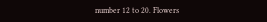number 12 to 20. Flowers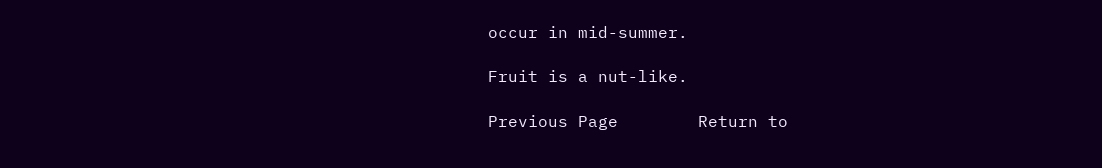occur in mid-summer.

Fruit is a nut-like.

Previous Page        Return to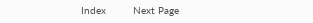Index         Next Page